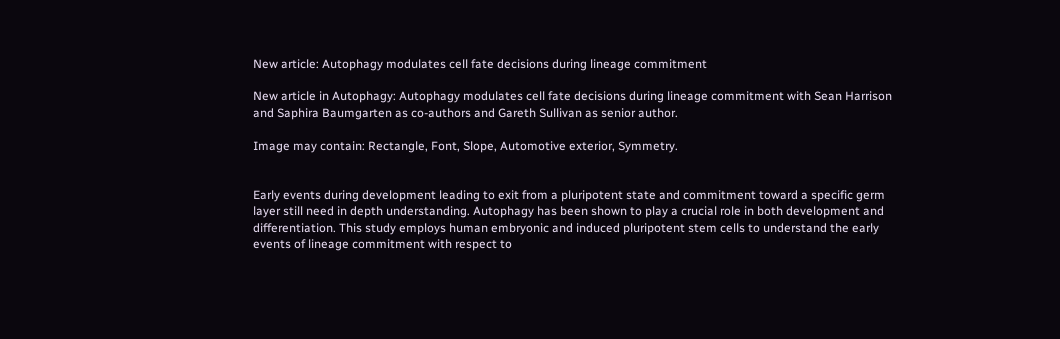New article: Autophagy modulates cell fate decisions during lineage commitment

New article in Autophagy: Autophagy modulates cell fate decisions during lineage commitment with Sean Harrison and Saphira Baumgarten as co-authors and Gareth Sullivan as senior author.

Image may contain: Rectangle, Font, Slope, Automotive exterior, Symmetry.


Early events during development leading to exit from a pluripotent state and commitment toward a specific germ layer still need in depth understanding. Autophagy has been shown to play a crucial role in both development and differentiation. This study employs human embryonic and induced pluripotent stem cells to understand the early events of lineage commitment with respect to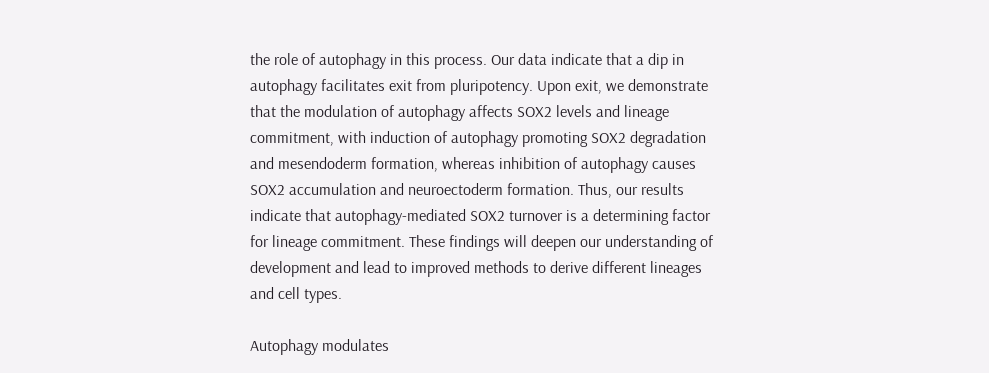the role of autophagy in this process. Our data indicate that a dip in autophagy facilitates exit from pluripotency. Upon exit, we demonstrate that the modulation of autophagy affects SOX2 levels and lineage commitment, with induction of autophagy promoting SOX2 degradation and mesendoderm formation, whereas inhibition of autophagy causes SOX2 accumulation and neuroectoderm formation. Thus, our results indicate that autophagy-mediated SOX2 turnover is a determining factor for lineage commitment. These findings will deepen our understanding of development and lead to improved methods to derive different lineages and cell types.

Autophagy modulates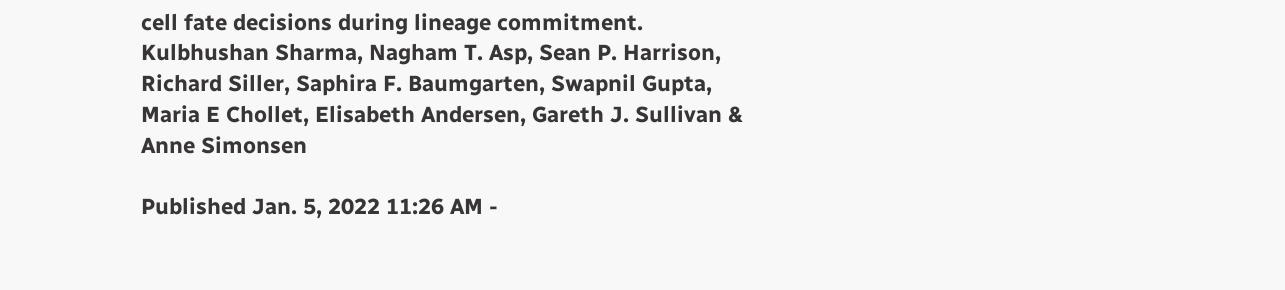cell fate decisions during lineage commitment. Kulbhushan Sharma, Nagham T. Asp, Sean P. Harrison, Richard Siller, Saphira F. Baumgarten, Swapnil Gupta, Maria E Chollet, Elisabeth Andersen, Gareth J. Sullivan & Anne Simonsen

Published Jan. 5, 2022 11:26 AM -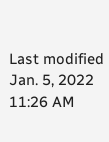Last modified Jan. 5, 2022 11:26 AM